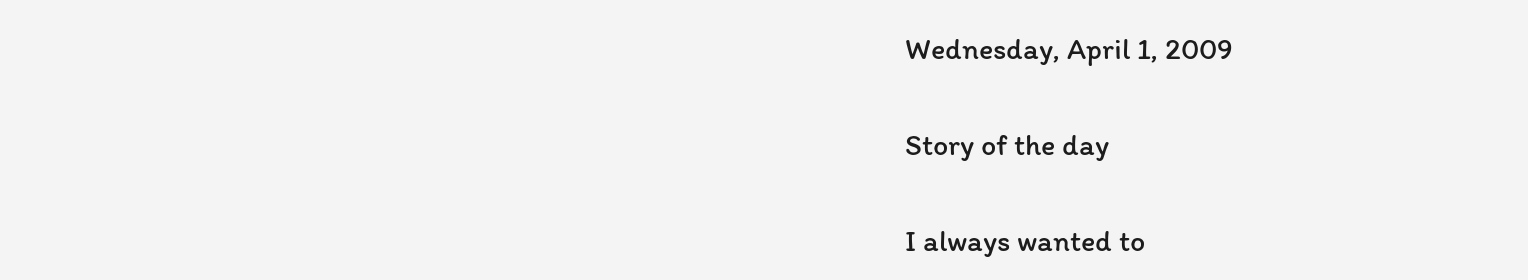Wednesday, April 1, 2009

Story of the day

I always wanted to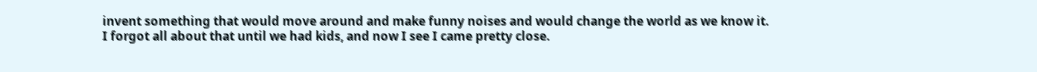invent something that would move around and make funny noises and would change the world as we know it. I forgot all about that until we had kids, and now I see I came pretty close.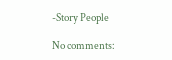-Story People

No comments: